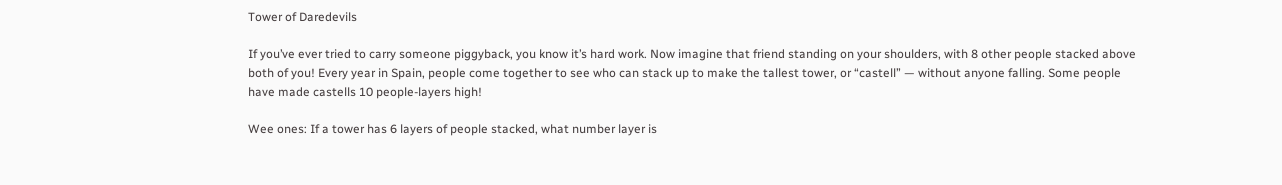Tower of Daredevils

If you’ve ever tried to carry someone piggyback, you know it’s hard work. Now imagine that friend standing on your shoulders, with 8 other people stacked above both of you! Every year in Spain, people come together to see who can stack up to make the tallest tower, or “castell” — without anyone falling. Some people have made castells 10 people-layers high!

Wee ones: If a tower has 6 layers of people stacked, what number layer is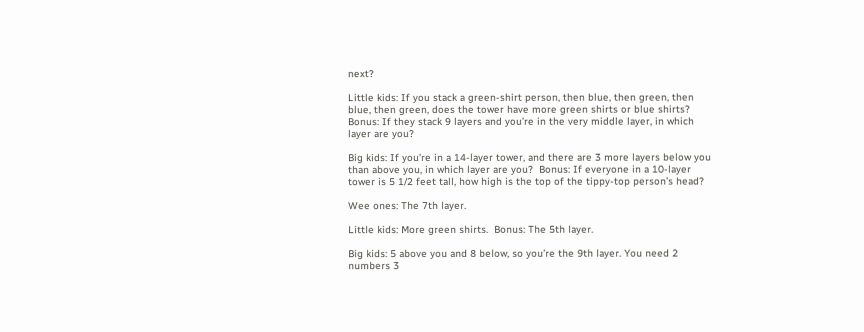next?

Little kids: If you stack a green-shirt person, then blue, then green, then blue, then green, does the tower have more green shirts or blue shirts?  Bonus: If they stack 9 layers and you’re in the very middle layer, in which layer are you?

Big kids: If you’re in a 14-layer tower, and there are 3 more layers below you than above you, in which layer are you?  Bonus: If everyone in a 10-layer tower is 5 1/2 feet tall, how high is the top of the tippy-top person’s head?

Wee ones: The 7th layer.

Little kids: More green shirts.  Bonus: The 5th layer.

Big kids: 5 above you and 8 below, so you’re the 9th layer. You need 2 numbers 3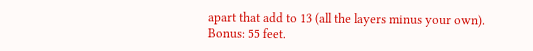apart that add to 13 (all the layers minus your own).  Bonus: 55 feet.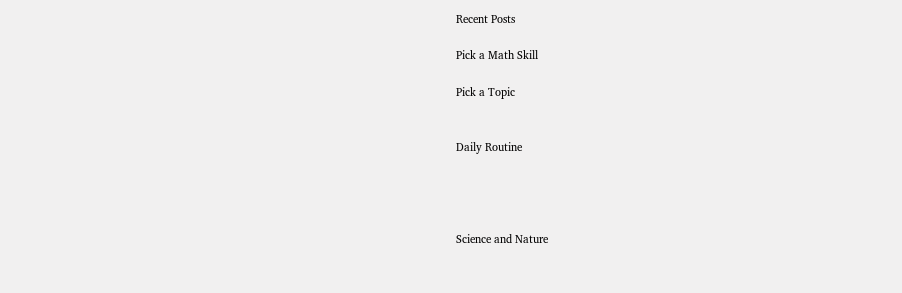Recent Posts

Pick a Math Skill

Pick a Topic


Daily Routine




Science and Nature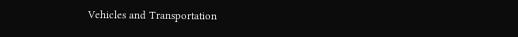Vehicles and Transportation